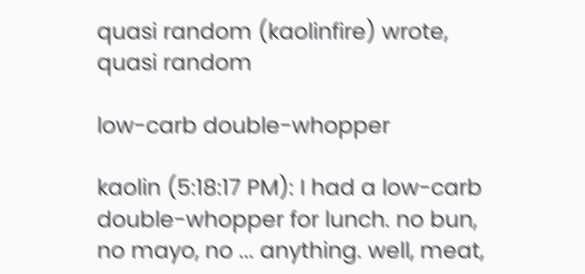quasi random (kaolinfire) wrote,
quasi random

low-carb double-whopper

kaolin (5:18:17 PM): I had a low-carb double-whopper for lunch. no bun, no mayo, no ... anything. well, meat,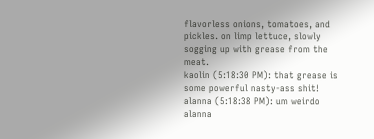flavorless onions, tomatoes, and pickles. on limp lettuce, slowly sogging up with grease from the meat.
kaolin (5:18:30 PM): that grease is some powerful nasty-ass shit!
alanna (5:18:38 PM): um weirdo
alanna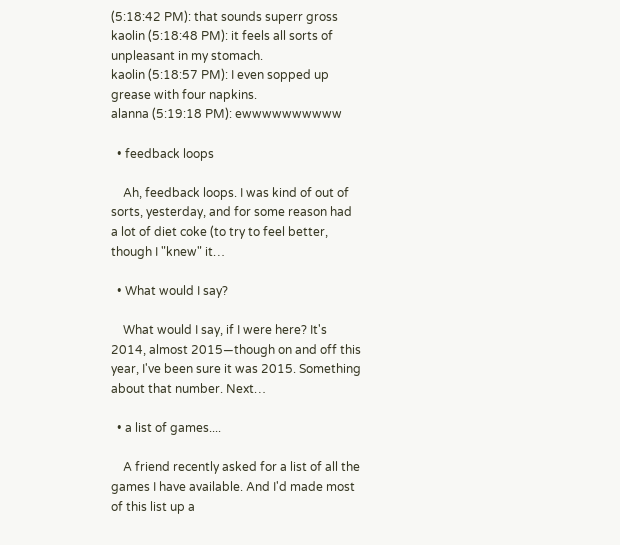(5:18:42 PM): that sounds superr gross
kaolin (5:18:48 PM): it feels all sorts of unpleasant in my stomach.
kaolin (5:18:57 PM): I even sopped up grease with four napkins.
alanna (5:19:18 PM): ewwwwwwwwww

  • feedback loops

    Ah, feedback loops. I was kind of out of sorts, yesterday, and for some reason had a lot of diet coke (to try to feel better, though I "knew" it…

  • What would I say?

    What would I say, if I were here? It's 2014, almost 2015—though on and off this year, I've been sure it was 2015. Something about that number. Next…

  • a list of games....

    A friend recently asked for a list of all the games I have available. And I'd made most of this list up a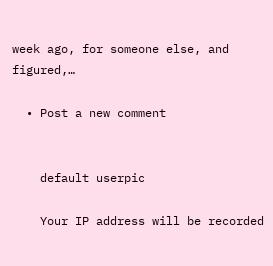week ago, for someone else, and figured,…

  • Post a new comment


    default userpic

    Your IP address will be recorded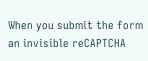When you submit the form an invisible reCAPTCHA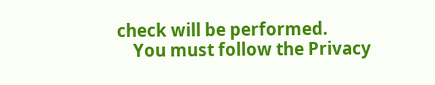check will be performed.
    You must follow the Privacy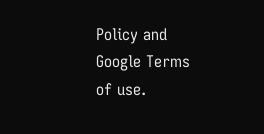Policy and Google Terms of use.